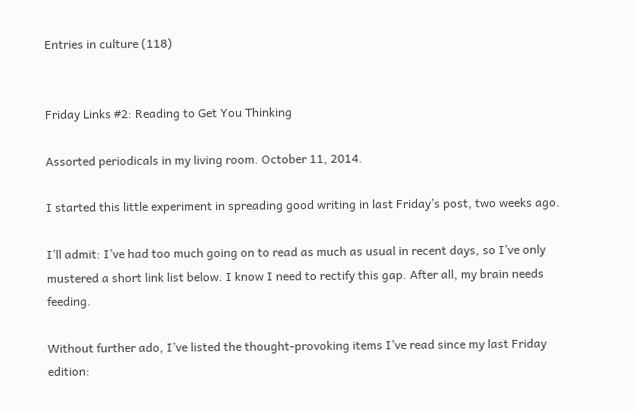Entries in culture (118)


Friday Links #2: Reading to Get You Thinking

Assorted periodicals in my living room. October 11, 2014.

I started this little experiment in spreading good writing in last Friday’s post, two weeks ago.

I’ll admit: I’ve had too much going on to read as much as usual in recent days, so I’ve only mustered a short link list below. I know I need to rectify this gap. After all, my brain needs feeding.

Without further ado, I’ve listed the thought-provoking items I’ve read since my last Friday edition: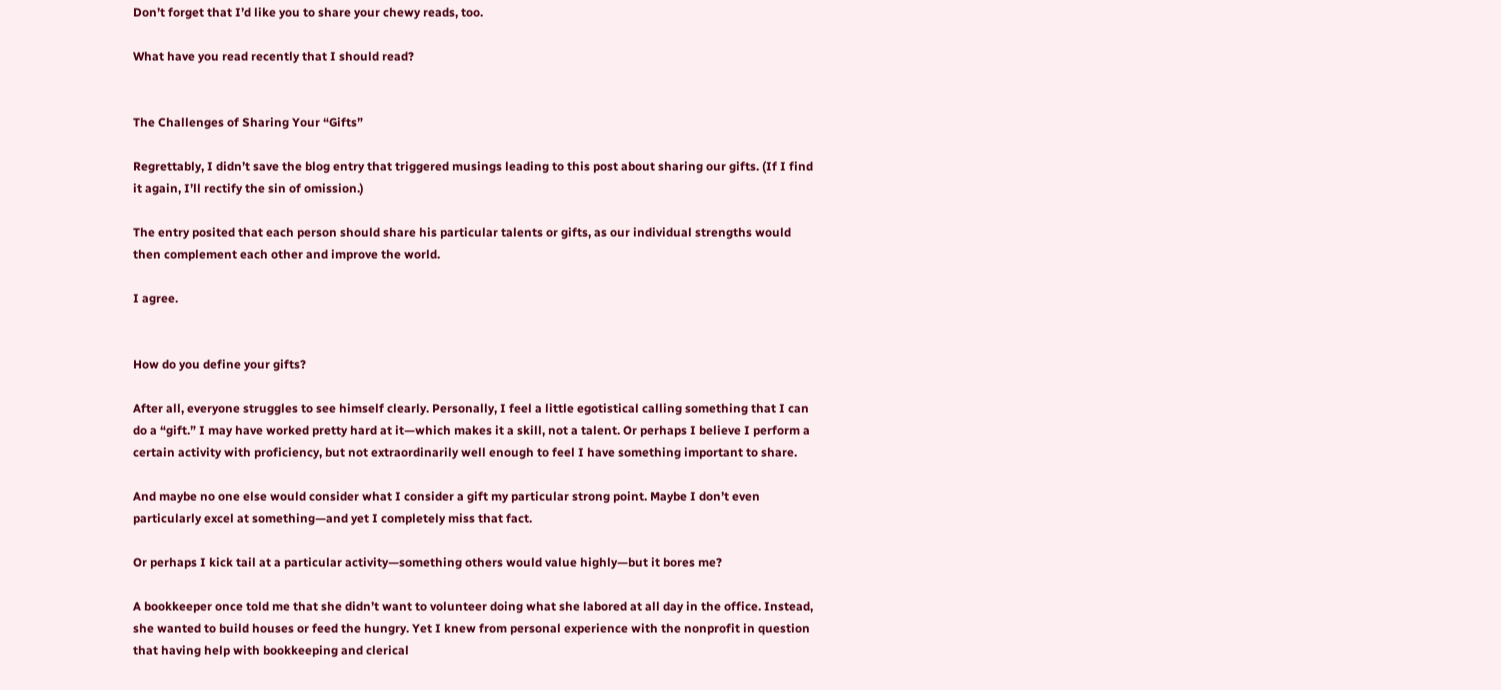Don’t forget that I’d like you to share your chewy reads, too.

What have you read recently that I should read?


The Challenges of Sharing Your “Gifts”

Regrettably, I didn’t save the blog entry that triggered musings leading to this post about sharing our gifts. (If I find it again, I’ll rectify the sin of omission.)

The entry posited that each person should share his particular talents or gifts, as our individual strengths would then complement each other and improve the world.

I agree.


How do you define your gifts?

After all, everyone struggles to see himself clearly. Personally, I feel a little egotistical calling something that I can do a “gift.” I may have worked pretty hard at it—which makes it a skill, not a talent. Or perhaps I believe I perform a certain activity with proficiency, but not extraordinarily well enough to feel I have something important to share.

And maybe no one else would consider what I consider a gift my particular strong point. Maybe I don’t even particularly excel at something—and yet I completely miss that fact.

Or perhaps I kick tail at a particular activity—something others would value highly—but it bores me?

A bookkeeper once told me that she didn’t want to volunteer doing what she labored at all day in the office. Instead, she wanted to build houses or feed the hungry. Yet I knew from personal experience with the nonprofit in question that having help with bookkeeping and clerical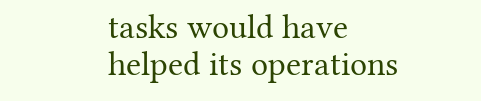tasks would have helped its operations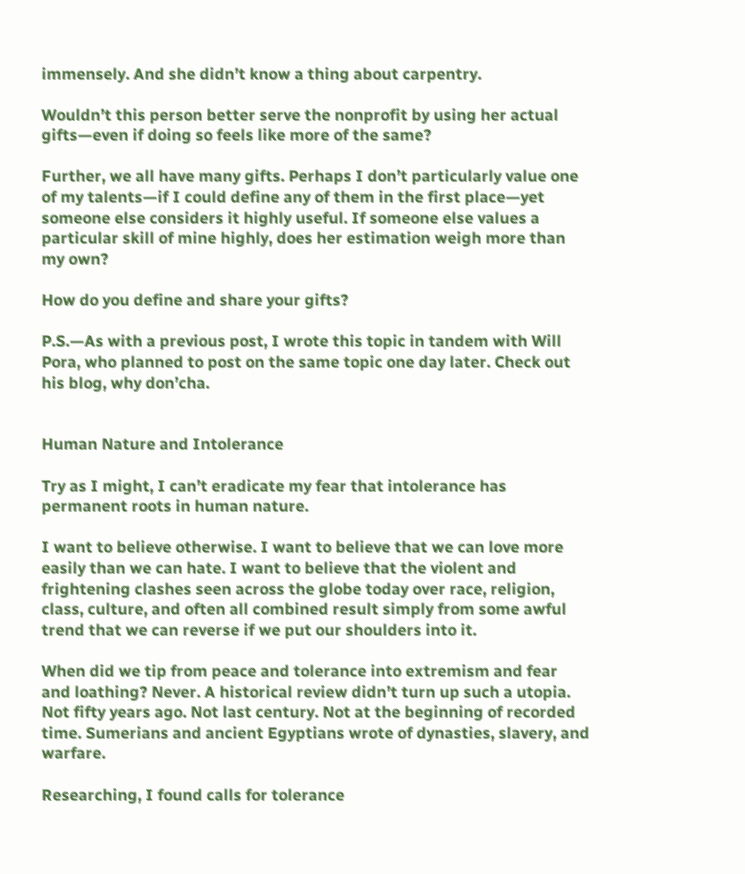immensely. And she didn’t know a thing about carpentry.

Wouldn’t this person better serve the nonprofit by using her actual gifts—even if doing so feels like more of the same?

Further, we all have many gifts. Perhaps I don’t particularly value one of my talents—if I could define any of them in the first place—yet someone else considers it highly useful. If someone else values a particular skill of mine highly, does her estimation weigh more than my own?

How do you define and share your gifts?

P.S.—As with a previous post, I wrote this topic in tandem with Will Pora, who planned to post on the same topic one day later. Check out his blog, why don’cha.


Human Nature and Intolerance

Try as I might, I can’t eradicate my fear that intolerance has permanent roots in human nature.

I want to believe otherwise. I want to believe that we can love more easily than we can hate. I want to believe that the violent and frightening clashes seen across the globe today over race, religion, class, culture, and often all combined result simply from some awful trend that we can reverse if we put our shoulders into it.

When did we tip from peace and tolerance into extremism and fear and loathing? Never. A historical review didn’t turn up such a utopia. Not fifty years ago. Not last century. Not at the beginning of recorded time. Sumerians and ancient Egyptians wrote of dynasties, slavery, and warfare.

Researching, I found calls for tolerance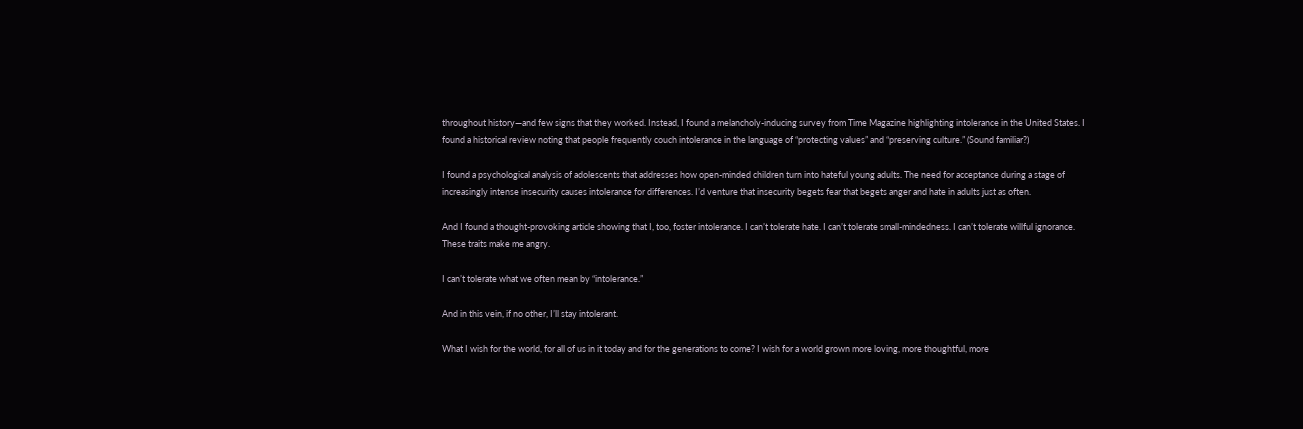throughout history—and few signs that they worked. Instead, I found a melancholy-inducing survey from Time Magazine highlighting intolerance in the United States. I found a historical review noting that people frequently couch intolerance in the language of “protecting values” and “preserving culture.” (Sound familiar?)

I found a psychological analysis of adolescents that addresses how open-minded children turn into hateful young adults. The need for acceptance during a stage of increasingly intense insecurity causes intolerance for differences. I’d venture that insecurity begets fear that begets anger and hate in adults just as often.

And I found a thought-provoking article showing that I, too, foster intolerance. I can’t tolerate hate. I can’t tolerate small-mindedness. I can’t tolerate willful ignorance. These traits make me angry.

I can’t tolerate what we often mean by “intolerance.”

And in this vein, if no other, I’ll stay intolerant.

What I wish for the world, for all of us in it today and for the generations to come? I wish for a world grown more loving, more thoughtful, more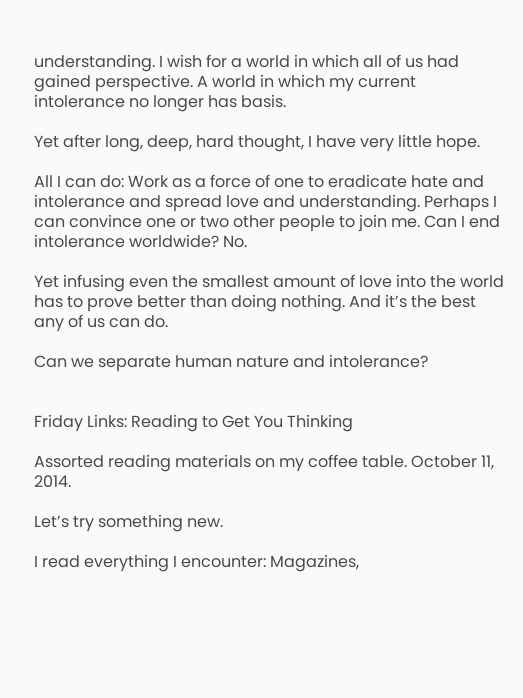understanding. I wish for a world in which all of us had gained perspective. A world in which my current intolerance no longer has basis.

Yet after long, deep, hard thought, I have very little hope.

All I can do: Work as a force of one to eradicate hate and intolerance and spread love and understanding. Perhaps I can convince one or two other people to join me. Can I end intolerance worldwide? No.

Yet infusing even the smallest amount of love into the world has to prove better than doing nothing. And it’s the best any of us can do.

Can we separate human nature and intolerance?


Friday Links: Reading to Get You Thinking

Assorted reading materials on my coffee table. October 11, 2014.

Let’s try something new.

I read everything I encounter: Magazines,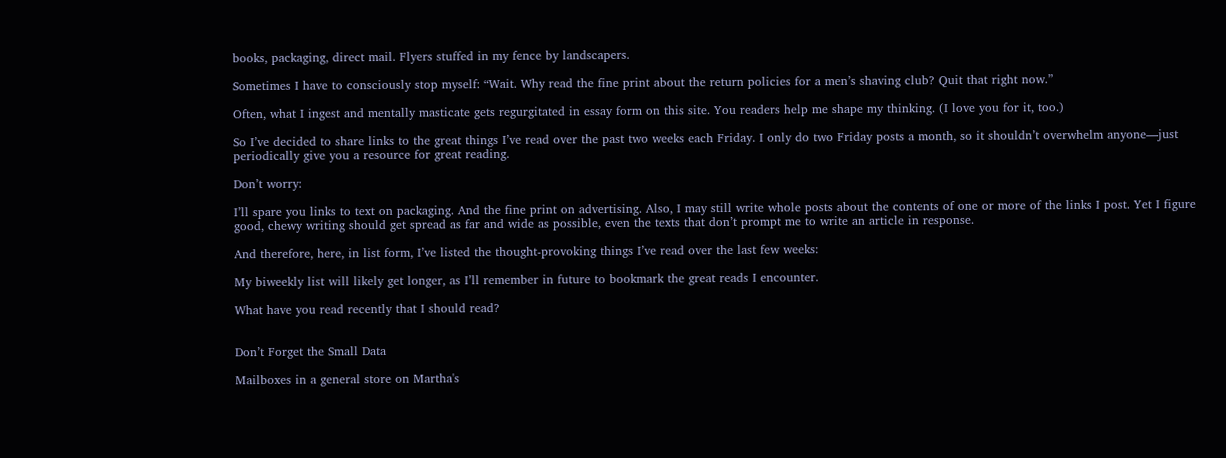books, packaging, direct mail. Flyers stuffed in my fence by landscapers.

Sometimes I have to consciously stop myself: “Wait. Why read the fine print about the return policies for a men’s shaving club? Quit that right now.”

Often, what I ingest and mentally masticate gets regurgitated in essay form on this site. You readers help me shape my thinking. (I love you for it, too.)

So I’ve decided to share links to the great things I’ve read over the past two weeks each Friday. I only do two Friday posts a month, so it shouldn’t overwhelm anyone—just periodically give you a resource for great reading.

Don’t worry:

I’ll spare you links to text on packaging. And the fine print on advertising. Also, I may still write whole posts about the contents of one or more of the links I post. Yet I figure good, chewy writing should get spread as far and wide as possible, even the texts that don’t prompt me to write an article in response.

And therefore, here, in list form, I’ve listed the thought-provoking things I’ve read over the last few weeks:

My biweekly list will likely get longer, as I’ll remember in future to bookmark the great reads I encounter.

What have you read recently that I should read?


Don’t Forget the Small Data

Mailboxes in a general store on Martha's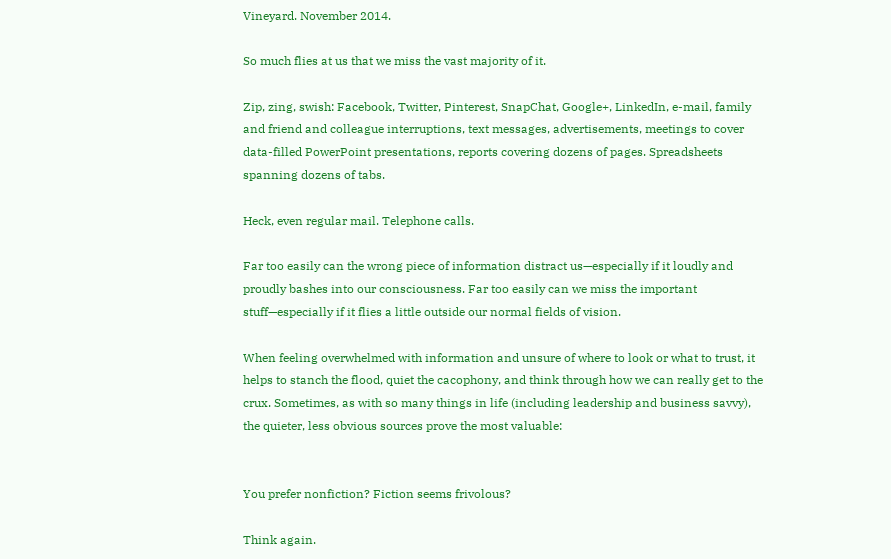Vineyard. November 2014.

So much flies at us that we miss the vast majority of it.

Zip, zing, swish: Facebook, Twitter, Pinterest, SnapChat, Google+, LinkedIn, e-mail, family and friend and colleague interruptions, text messages, advertisements, meetings to cover data-filled PowerPoint presentations, reports covering dozens of pages. Spreadsheets spanning dozens of tabs.

Heck, even regular mail. Telephone calls.

Far too easily can the wrong piece of information distract us—especially if it loudly and proudly bashes into our consciousness. Far too easily can we miss the important stuff—especially if it flies a little outside our normal fields of vision.

When feeling overwhelmed with information and unsure of where to look or what to trust, it helps to stanch the flood, quiet the cacophony, and think through how we can really get to the crux. Sometimes, as with so many things in life (including leadership and business savvy), the quieter, less obvious sources prove the most valuable:


You prefer nonfiction? Fiction seems frivolous?

Think again.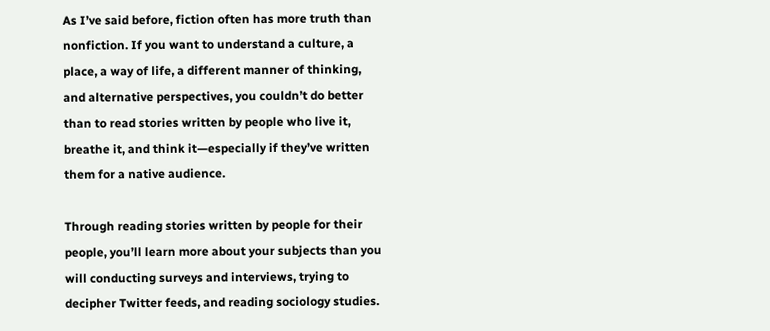As I’ve said before, fiction often has more truth than nonfiction. If you want to understand a culture, a place, a way of life, a different manner of thinking, and alternative perspectives, you couldn’t do better than to read stories written by people who live it, breathe it, and think it—especially if they’ve written them for a native audience.

Through reading stories written by people for their people, you’ll learn more about your subjects than you will conducting surveys and interviews, trying to decipher Twitter feeds, and reading sociology studies.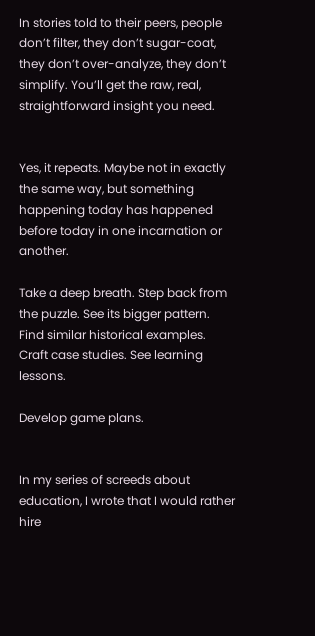In stories told to their peers, people don’t filter, they don’t sugar-coat, they don’t over-analyze, they don’t simplify. You’ll get the raw, real, straightforward insight you need.


Yes, it repeats. Maybe not in exactly the same way, but something happening today has happened before today in one incarnation or another.

Take a deep breath. Step back from the puzzle. See its bigger pattern. Find similar historical examples. Craft case studies. See learning lessons.

Develop game plans.


In my series of screeds about education, I wrote that I would rather hire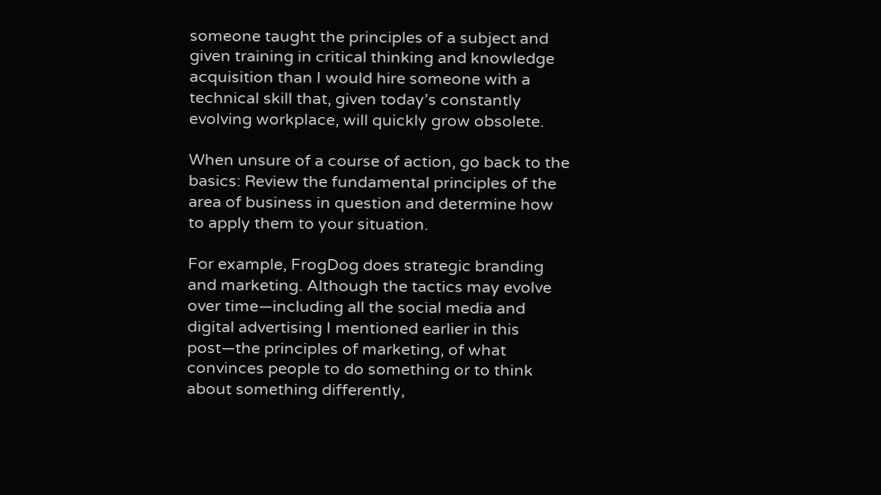someone taught the principles of a subject and given training in critical thinking and knowledge acquisition than I would hire someone with a technical skill that, given today’s constantly evolving workplace, will quickly grow obsolete.

When unsure of a course of action, go back to the basics: Review the fundamental principles of the area of business in question and determine how to apply them to your situation.

For example, FrogDog does strategic branding and marketing. Although the tactics may evolve over time—including all the social media and digital advertising I mentioned earlier in this post—the principles of marketing, of what convinces people to do something or to think about something differently,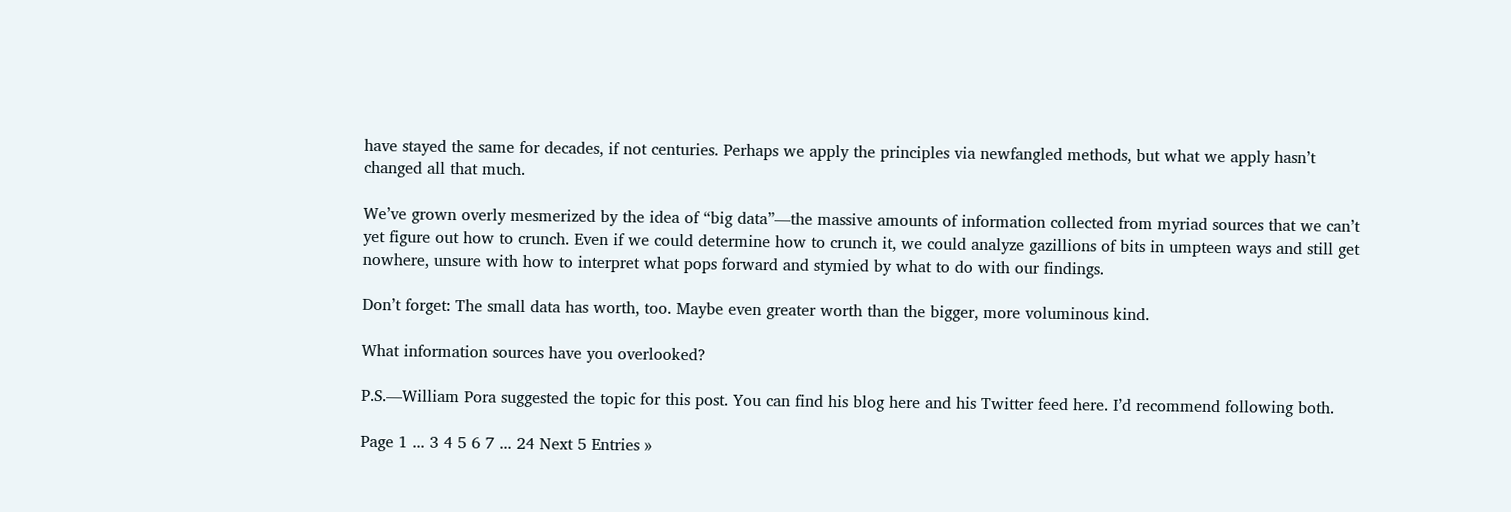have stayed the same for decades, if not centuries. Perhaps we apply the principles via newfangled methods, but what we apply hasn’t changed all that much.

We’ve grown overly mesmerized by the idea of “big data”—the massive amounts of information collected from myriad sources that we can’t yet figure out how to crunch. Even if we could determine how to crunch it, we could analyze gazillions of bits in umpteen ways and still get nowhere, unsure with how to interpret what pops forward and stymied by what to do with our findings.

Don’t forget: The small data has worth, too. Maybe even greater worth than the bigger, more voluminous kind.

What information sources have you overlooked?

P.S.—William Pora suggested the topic for this post. You can find his blog here and his Twitter feed here. I’d recommend following both.

Page 1 ... 3 4 5 6 7 ... 24 Next 5 Entries »